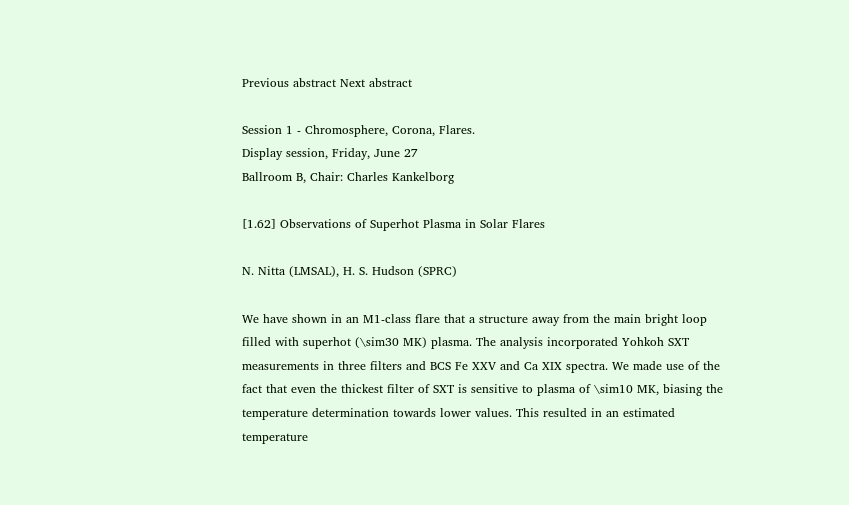Previous abstract Next abstract

Session 1 - Chromosphere, Corona, Flares.
Display session, Friday, June 27
Ballroom B, Chair: Charles Kankelborg

[1.62] Observations of Superhot Plasma in Solar Flares

N. Nitta (LMSAL), H. S. Hudson (SPRC)

We have shown in an M1-class flare that a structure away from the main bright loop filled with superhot (\sim30 MK) plasma. The analysis incorporated Yohkoh SXT measurements in three filters and BCS Fe XXV and Ca XIX spectra. We made use of the fact that even the thickest filter of SXT is sensitive to plasma of \sim10 MK, biasing the temperature determination towards lower values. This resulted in an estimated temperature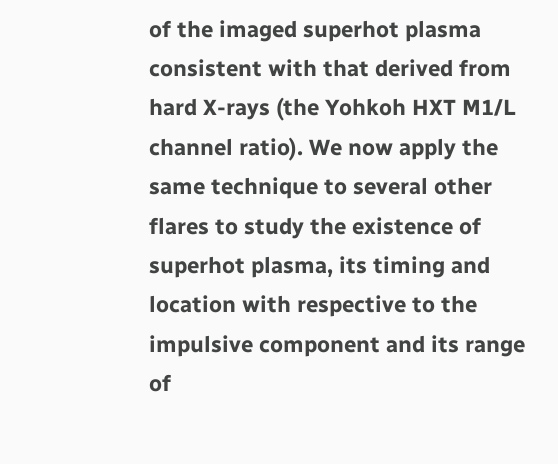of the imaged superhot plasma consistent with that derived from hard X-rays (the Yohkoh HXT M1/L channel ratio). We now apply the same technique to several other flares to study the existence of superhot plasma, its timing and location with respective to the impulsive component and its range of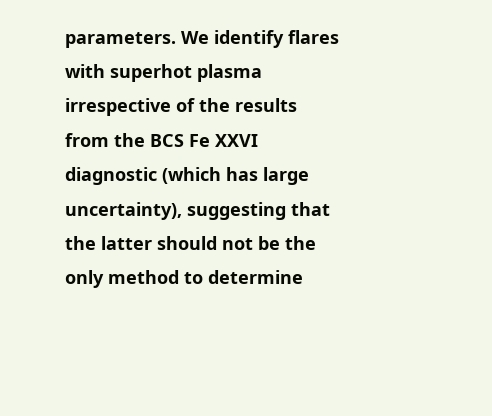parameters. We identify flares with superhot plasma irrespective of the results from the BCS Fe XXVI diagnostic (which has large uncertainty), suggesting that the latter should not be the only method to determine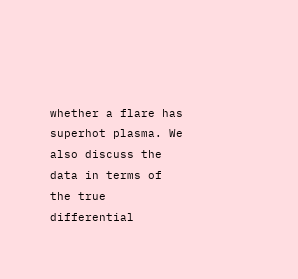whether a flare has superhot plasma. We also discuss the data in terms of the true differential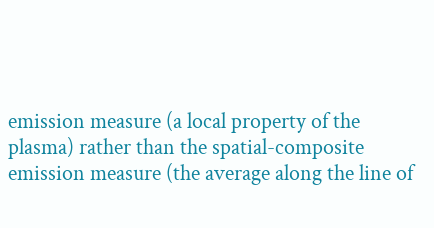emission measure (a local property of the plasma) rather than the spatial-composite emission measure (the average along the line of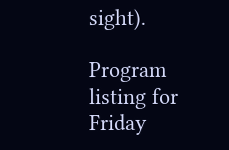sight).

Program listing for Friday